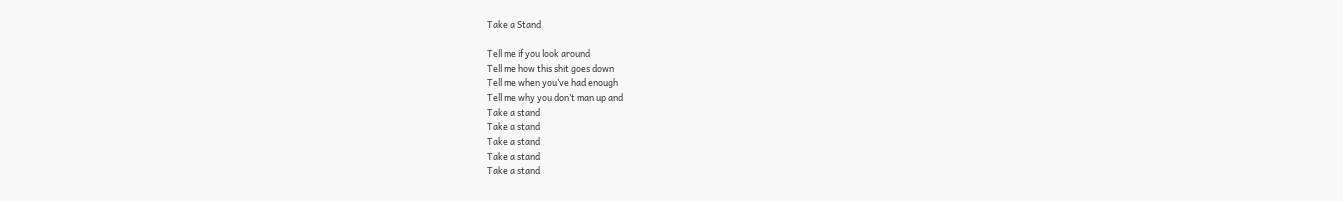Take a Stand

Tell me if you look around
Tell me how this shit goes down
Tell me when you’ve had enough
Tell me why you don’t man up and
Take a stand
Take a stand
Take a stand
Take a stand
Take a stand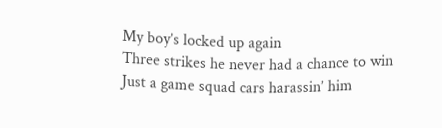My boy’s locked up again
Three strikes he never had a chance to win
Just a game squad cars harassin’ him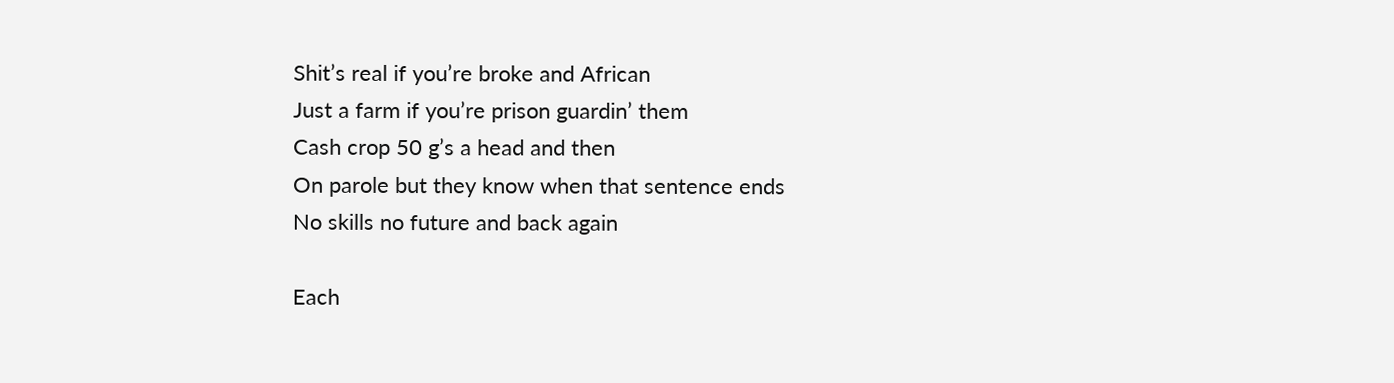Shit’s real if you’re broke and African
Just a farm if you’re prison guardin’ them
Cash crop 50 g’s a head and then
On parole but they know when that sentence ends
No skills no future and back again

Each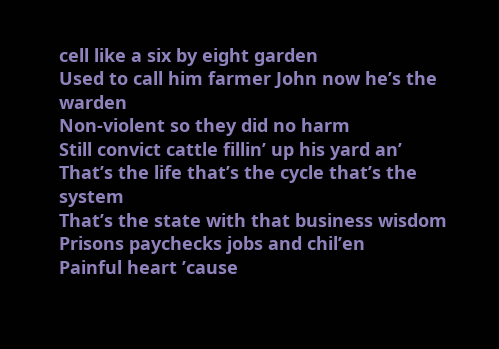cell like a six by eight garden
Used to call him farmer John now he’s the warden
Non-violent so they did no harm
Still convict cattle fillin’ up his yard an’
That’s the life that’s the cycle that’s the system
That’s the state with that business wisdom
Prisons paychecks jobs and chil’en
Painful heart ’cause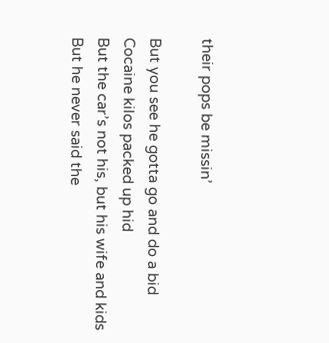their pops be missin’

But you see he gotta go and do a bid
Cocaine kilos packed up hid
But the car’s not his, but his wife and kids
But he never said the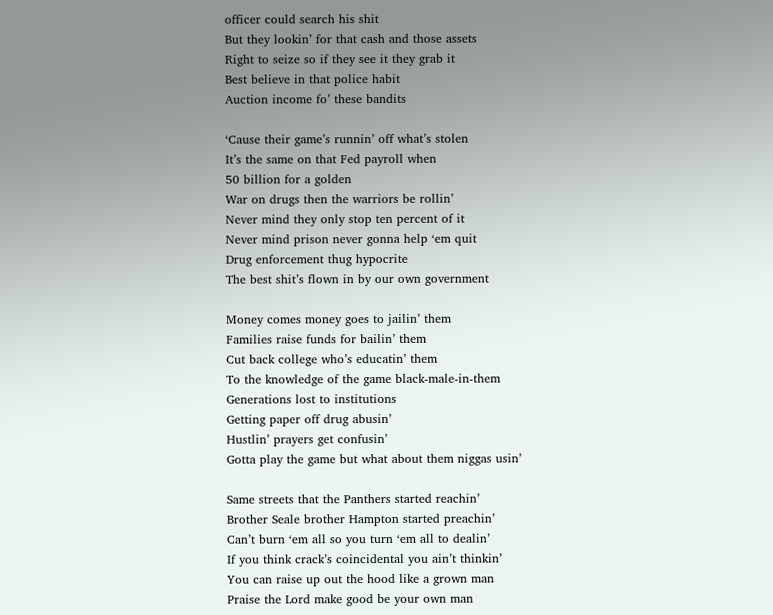officer could search his shit
But they lookin’ for that cash and those assets
Right to seize so if they see it they grab it
Best believe in that police habit
Auction income fo’ these bandits

‘Cause their game’s runnin’ off what’s stolen
It’s the same on that Fed payroll when
50 billion for a golden
War on drugs then the warriors be rollin’
Never mind they only stop ten percent of it
Never mind prison never gonna help ‘em quit
Drug enforcement thug hypocrite
The best shit’s flown in by our own government

Money comes money goes to jailin’ them
Families raise funds for bailin’ them
Cut back college who’s educatin’ them
To the knowledge of the game black-male-in-them
Generations lost to institutions
Getting paper off drug abusin’
Hustlin’ prayers get confusin’
Gotta play the game but what about them niggas usin’

Same streets that the Panthers started reachin’
Brother Seale brother Hampton started preachin’
Can’t burn ‘em all so you turn ‘em all to dealin’
If you think crack’s coincidental you ain’t thinkin’
You can raise up out the hood like a grown man
Praise the Lord make good be your own man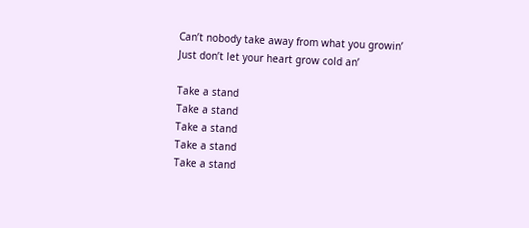Can’t nobody take away from what you growin’
Just don’t let your heart grow cold an’

Take a stand
Take a stand
Take a stand
Take a stand
Take a stand